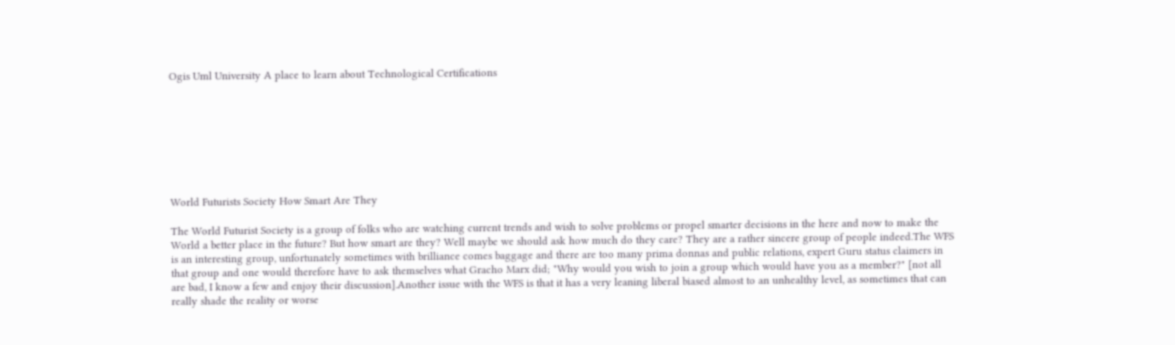Ogis Uml University A place to learn about Technological Certifications








World Futurists Society How Smart Are They

The World Futurist Society is a group of folks who are watching current trends and wish to solve problems or propel smarter decisions in the here and now to make the World a better place in the future? But how smart are they? Well maybe we should ask how much do they care? They are a rather sincere group of people indeed.The WFS is an interesting group, unfortunately sometimes with brilliance comes baggage and there are too many prima donnas and public relations, expert Guru status claimers in that group and one would therefore have to ask themselves what Gracho Marx did; "Why would you wish to join a group which would have you as a member?" [not all are bad, I know a few and enjoy their discussion].Another issue with the WFS is that it has a very leaning liberal biased almost to an unhealthy level, as sometimes that can really shade the reality or worse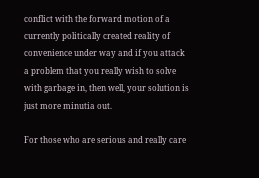conflict with the forward motion of a currently politically created reality of convenience under way and if you attack a problem that you really wish to solve with garbage in, then well, your solution is just more minutia out.

For those who are serious and really care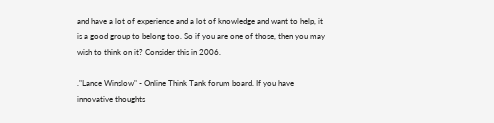and have a lot of experience and a lot of knowledge and want to help, it is a good group to belong too. So if you are one of those, then you may wish to think on it? Consider this in 2006.

."Lance Winslow" - Online Think Tank forum board. If you have innovative thoughts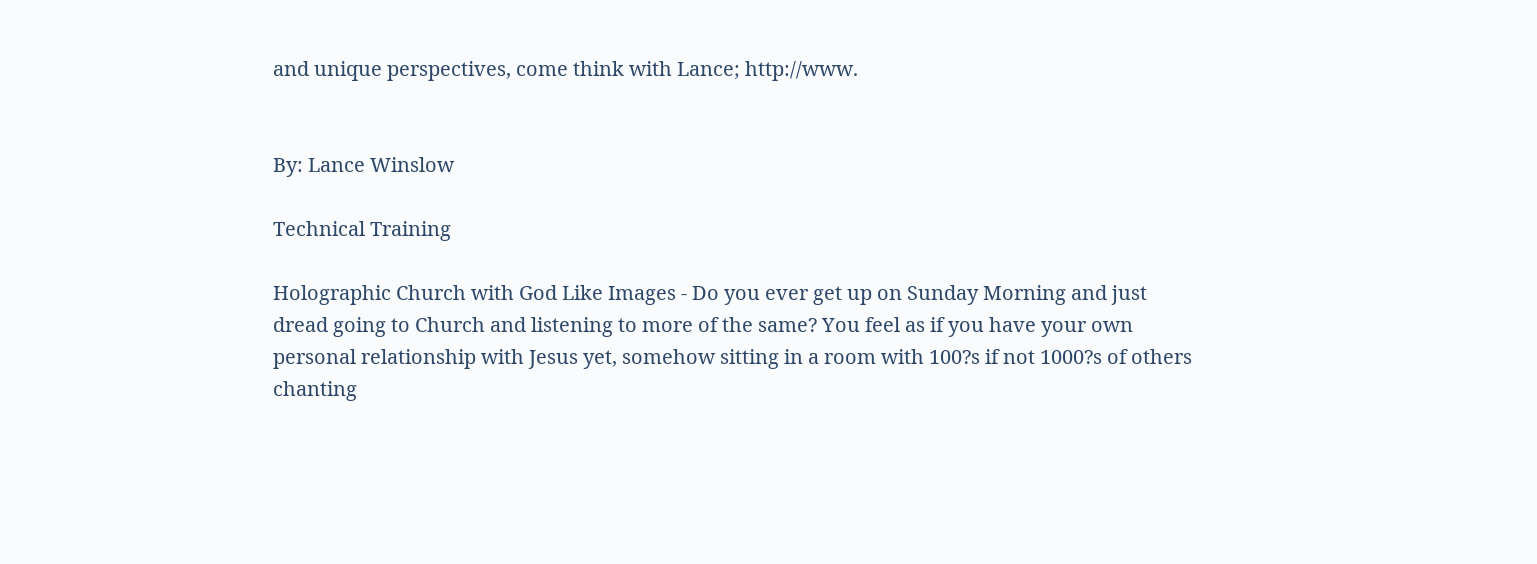and unique perspectives, come think with Lance; http://www.


By: Lance Winslow

Technical Training

Holographic Church with God Like Images - Do you ever get up on Sunday Morning and just dread going to Church and listening to more of the same? You feel as if you have your own personal relationship with Jesus yet, somehow sitting in a room with 100?s if not 1000?s of others chanting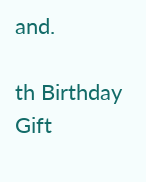and.

th Birthday Gift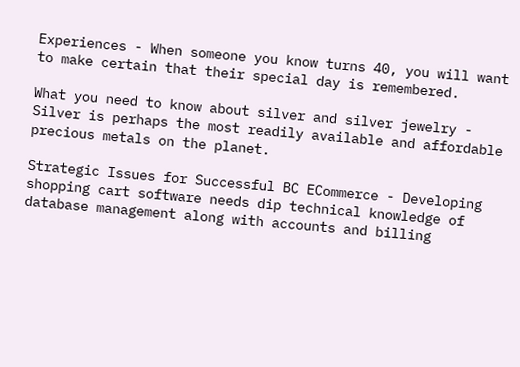Experiences - When someone you know turns 40, you will want to make certain that their special day is remembered.

What you need to know about silver and silver jewelry - Silver is perhaps the most readily available and affordable precious metals on the planet.

Strategic Issues for Successful BC ECommerce - Developing shopping cart software needs dip technical knowledge of database management along with accounts and billing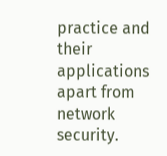practice and their applications apart from network security.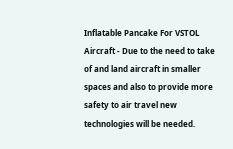Inflatable Pancake For VSTOL Aircraft - Due to the need to take of and land aircraft in smaller spaces and also to provide more safety to air travel new technologies will be needed.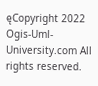ęCopyright 2022  Ogis-Uml-University.com All rights reserved.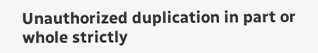Unauthorized duplication in part or whole strictly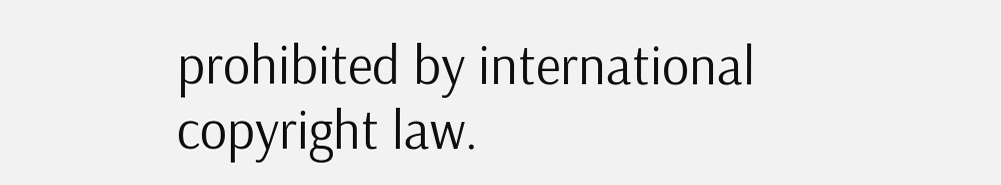prohibited by international copyright law.